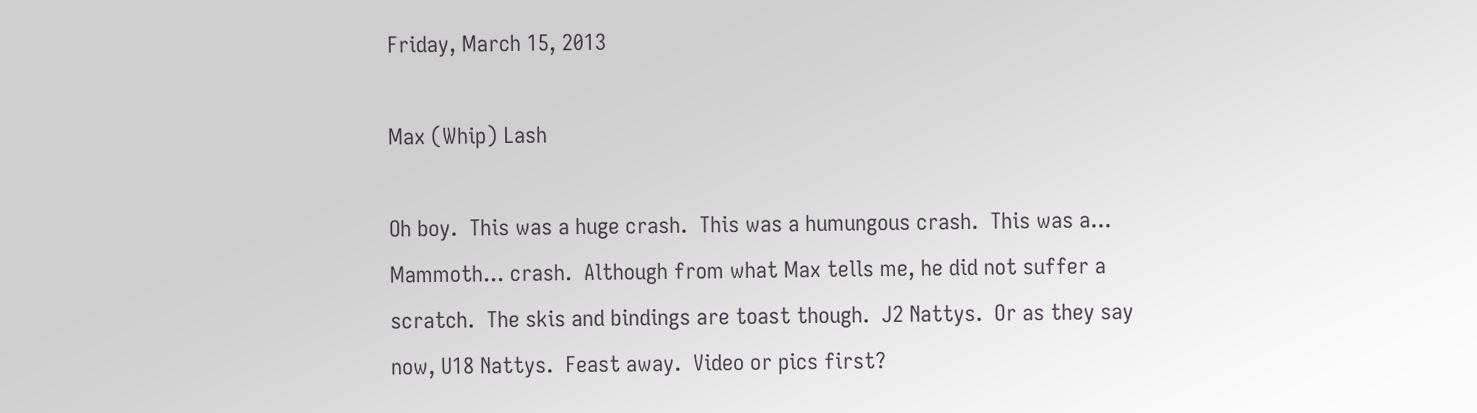Friday, March 15, 2013

Max (Whip) Lash

Oh boy.  This was a huge crash.  This was a humungous crash.  This was a... Mammoth... crash.  Although from what Max tells me, he did not suffer a scratch.  The skis and bindings are toast though.  J2 Nattys.  Or as they say now, U18 Nattys.  Feast away.  Video or pics first?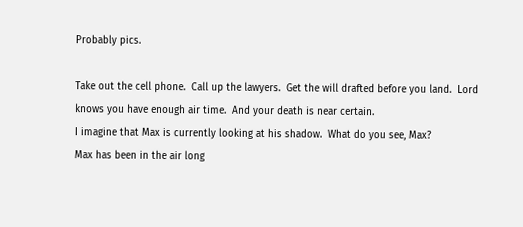Probably pics.

Take out the cell phone.  Call up the lawyers.  Get the will drafted before you land.  Lord knows you have enough air time.  And your death is near certain.
I imagine that Max is currently looking at his shadow.  What do you see, Max?
Max has been in the air long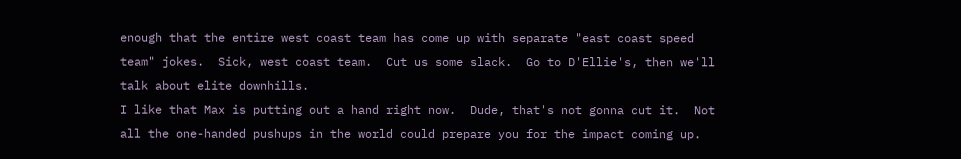enough that the entire west coast team has come up with separate "east coast speed team" jokes.  Sick, west coast team.  Cut us some slack.  Go to D'Ellie's, then we'll talk about elite downhills.
I like that Max is putting out a hand right now.  Dude, that's not gonna cut it.  Not all the one-handed pushups in the world could prepare you for the impact coming up.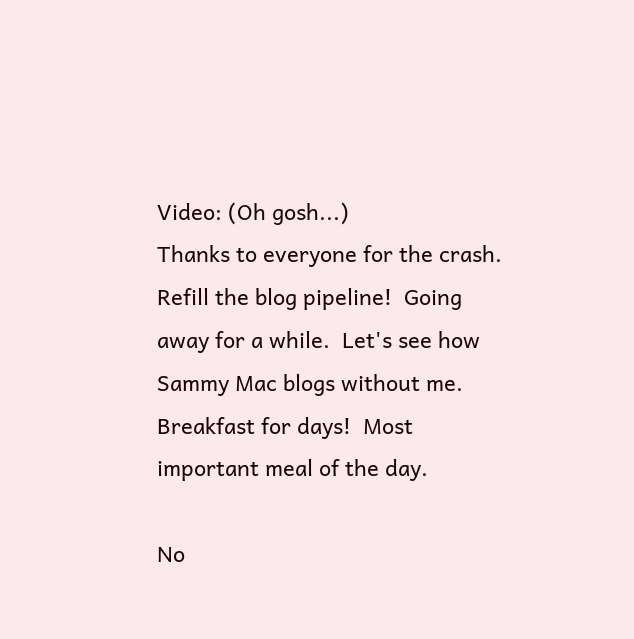Video: (Oh gosh...)
Thanks to everyone for the crash.  Refill the blog pipeline!  Going away for a while.  Let's see how Sammy Mac blogs without me.  Breakfast for days!  Most important meal of the day.

No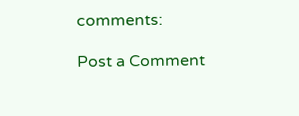comments:

Post a Comment